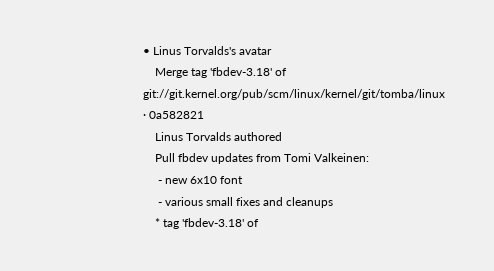• Linus Torvalds's avatar
    Merge tag 'fbdev-3.18' of git://git.kernel.org/pub/scm/linux/kernel/git/tomba/linux · 0a582821
    Linus Torvalds authored
    Pull fbdev updates from Tomi Valkeinen:
     - new 6x10 font
     - various small fixes and cleanups
    * tag 'fbdev-3.18' of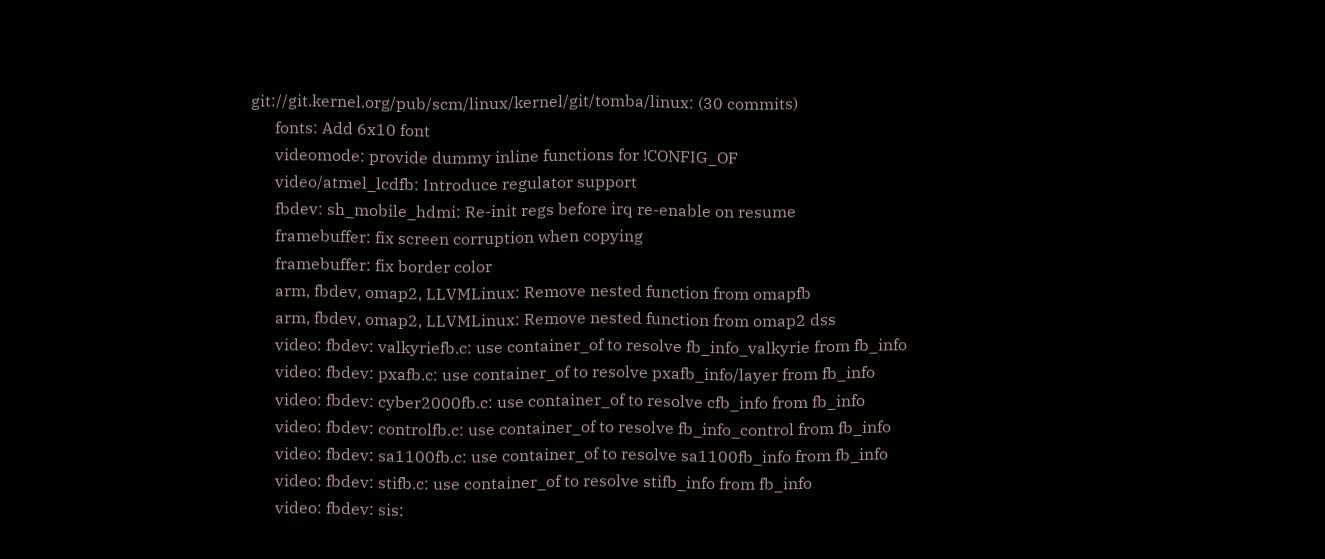git://git.kernel.org/pub/scm/linux/kernel/git/tomba/linux: (30 commits)
      fonts: Add 6x10 font
      videomode: provide dummy inline functions for !CONFIG_OF
      video/atmel_lcdfb: Introduce regulator support
      fbdev: sh_mobile_hdmi: Re-init regs before irq re-enable on resume
      framebuffer: fix screen corruption when copying
      framebuffer: fix border color
      arm, fbdev, omap2, LLVMLinux: Remove nested function from omapfb
      arm, fbdev, omap2, LLVMLinux: Remove nested function from omap2 dss
      video: fbdev: valkyriefb.c: use container_of to resolve fb_info_valkyrie from fb_info
      video: fbdev: pxafb.c: use container_of to resolve pxafb_info/layer from fb_info
      video: fbdev: cyber2000fb.c: use container_of to resolve cfb_info from fb_info
      video: fbdev: controlfb.c: use container_of to resolve fb_info_control from fb_info
      video: fbdev: sa1100fb.c: use container_of to resolve sa1100fb_info from fb_info
      video: fbdev: stifb.c: use container_of to resolve stifb_info from fb_info
      video: fbdev: sis: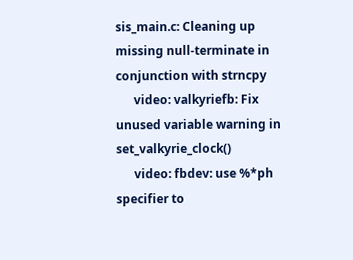sis_main.c: Cleaning up missing null-terminate in conjunction with strncpy
      video: valkyriefb: Fix unused variable warning in set_valkyrie_clock()
      video: fbdev: use %*ph specifier to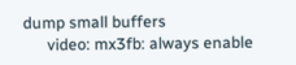dump small buffers
      video: mx3fb: always enable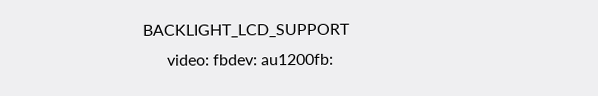BACKLIGHT_LCD_SUPPORT
      video: fbdev: au1200fb: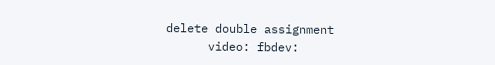delete double assignment
      video: fbdev: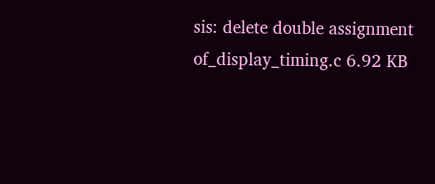sis: delete double assignment
of_display_timing.c 6.92 KB